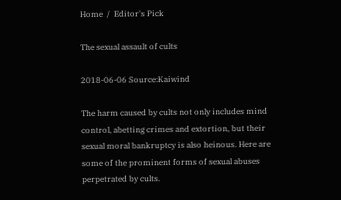Home  /  Editor's Pick

The sexual assault of cults

2018-06-06 Source:Kaiwind

The harm caused by cults not only includes mind control, abetting crimes and extortion, but their sexual moral bankruptcy is also heinous. Here are some of the prominent forms of sexual abuses perpetrated by cults.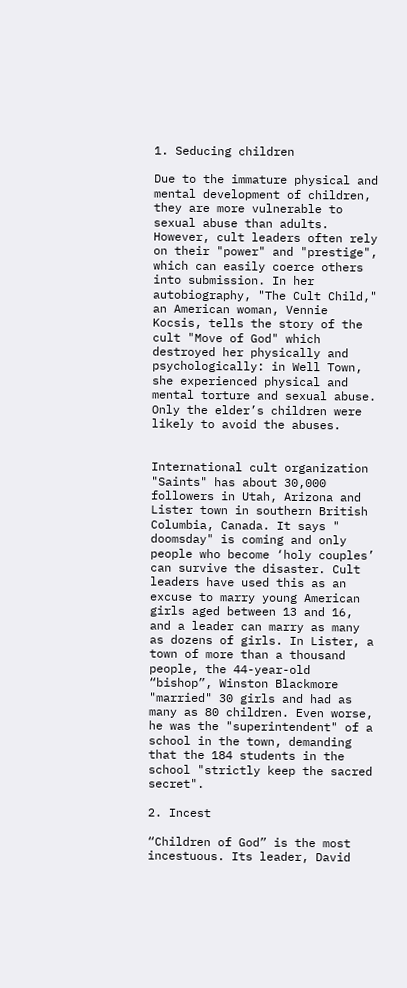1. Seducing children

Due to the immature physical and mental development of children, they are more vulnerable to sexual abuse than adults. However, cult leaders often rely on their "power" and "prestige", which can easily coerce others into submission. In her autobiography, "The Cult Child," an American woman, Vennie Kocsis, tells the story of the cult "Move of God" which destroyed her physically and psychologically: in Well Town, she experienced physical and mental torture and sexual abuse. Only the elder’s children were likely to avoid the abuses.


International cult organization "Saints" has about 30,000 followers in Utah, Arizona and Lister town in southern British Columbia, Canada. It says " doomsday" is coming and only people who become ‘holy couples’ can survive the disaster. Cult leaders have used this as an excuse to marry young American girls aged between 13 and 16, and a leader can marry as many as dozens of girls. In Lister, a town of more than a thousand people, the 44-year-old “bishop”, Winston Blackmore "married" 30 girls and had as many as 80 children. Even worse, he was the "superintendent" of a school in the town, demanding that the 184 students in the school "strictly keep the sacred secret".

2. Incest

“Children of God” is the most incestuous. Its leader, David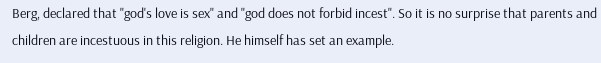Berg, declared that "god's love is sex" and "god does not forbid incest". So it is no surprise that parents and children are incestuous in this religion. He himself has set an example.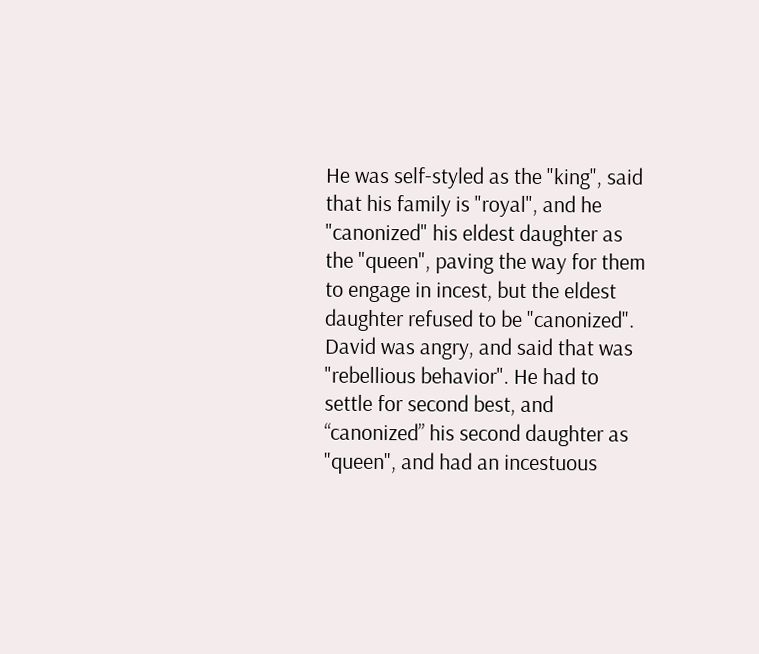He was self-styled as the "king", said that his family is "royal", and he "canonized" his eldest daughter as the "queen", paving the way for them to engage in incest, but the eldest daughter refused to be "canonized". David was angry, and said that was "rebellious behavior". He had to settle for second best, and “canonized” his second daughter as "queen", and had an incestuous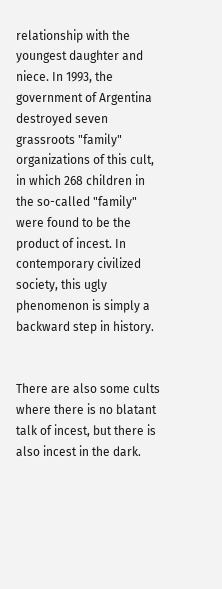relationship with the youngest daughter and niece. In 1993, the government of Argentina destroyed seven grassroots "family" organizations of this cult, in which 268 children in the so-called "family" were found to be the product of incest. In contemporary civilized society, this ugly phenomenon is simply a backward step in history.


There are also some cults where there is no blatant talk of incest, but there is also incest in the dark.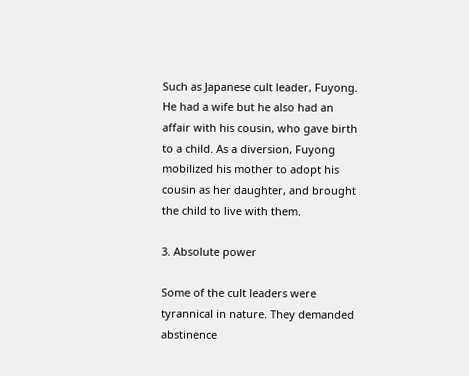Such as Japanese cult leader, Fuyong. He had a wife but he also had an affair with his cousin, who gave birth to a child. As a diversion, Fuyong mobilized his mother to adopt his cousin as her daughter, and brought the child to live with them.

3. Absolute power

Some of the cult leaders were tyrannical in nature. They demanded abstinence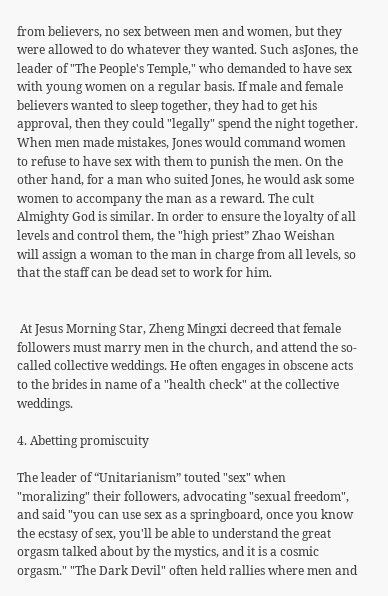from believers, no sex between men and women, but they were allowed to do whatever they wanted. Such asJones, the leader of "The People's Temple," who demanded to have sex with young women on a regular basis. If male and female believers wanted to sleep together, they had to get his approval, then they could "legally" spend the night together. When men made mistakes, Jones would command women to refuse to have sex with them to punish the men. On the other hand, for a man who suited Jones, he would ask some women to accompany the man as a reward. The cult Almighty God is similar. In order to ensure the loyalty of all levels and control them, the "high priest” Zhao Weishan will assign a woman to the man in charge from all levels, so that the staff can be dead set to work for him.


 At Jesus Morning Star, Zheng Mingxi decreed that female followers must marry men in the church, and attend the so-called collective weddings. He often engages in obscene acts to the brides in name of a "health check" at the collective weddings.

4. Abetting promiscuity

The leader of “Unitarianism” touted "sex" when "moralizing" their followers, advocating "sexual freedom", and said "you can use sex as a springboard, once you know the ecstasy of sex, you'll be able to understand the great orgasm talked about by the mystics, and it is a cosmic orgasm." "The Dark Devil" often held rallies where men and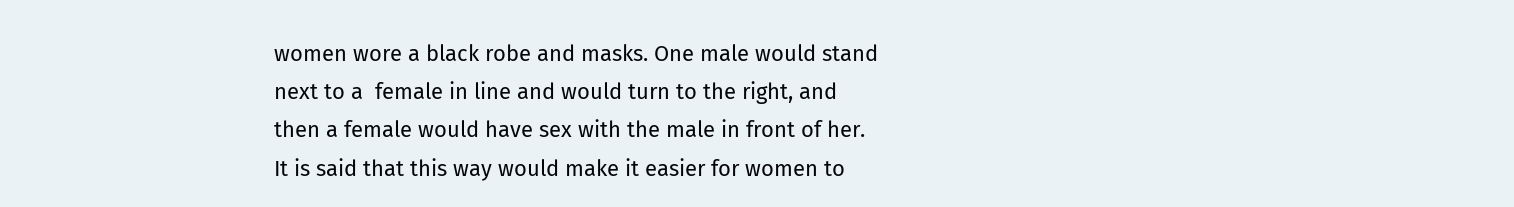women wore a black robe and masks. One male would stand next to a  female in line and would turn to the right, and then a female would have sex with the male in front of her. It is said that this way would make it easier for women to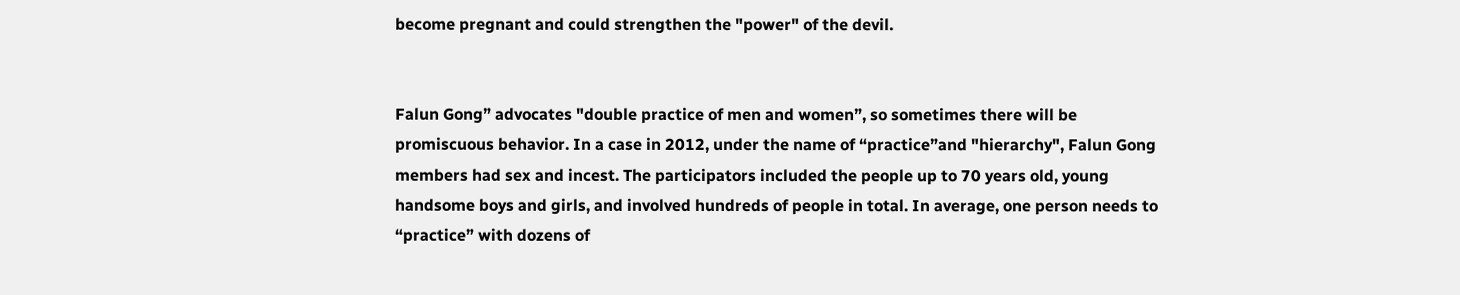become pregnant and could strengthen the "power" of the devil.


Falun Gong” advocates "double practice of men and women”, so sometimes there will be promiscuous behavior. In a case in 2012, under the name of “practice”and "hierarchy", Falun Gong members had sex and incest. The participators included the people up to 70 years old, young handsome boys and girls, and involved hundreds of people in total. In average, one person needs to “practice” with dozens of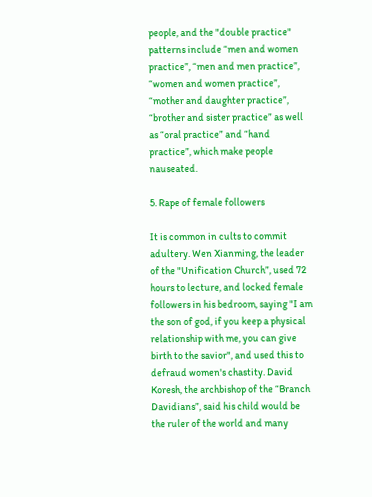people, and the "double practice" patterns include “men and women practice”, “men and men practice”, “women and women practice”, “mother and daughter practice”, “brother and sister practice” as well as “oral practice” and “hand practice”, which make people nauseated.

5. Rape of female followers

It is common in cults to commit adultery. Wen Xianming, the leader of the "Unification Church”, used 72 hours to lecture, and locked female followers in his bedroom, saying "I am the son of god, if you keep a physical relationship with me, you can give birth to the savior", and used this to defraud women's chastity. David Koresh, the archbishop of the “Branch Davidians”, said his child would be the ruler of the world and many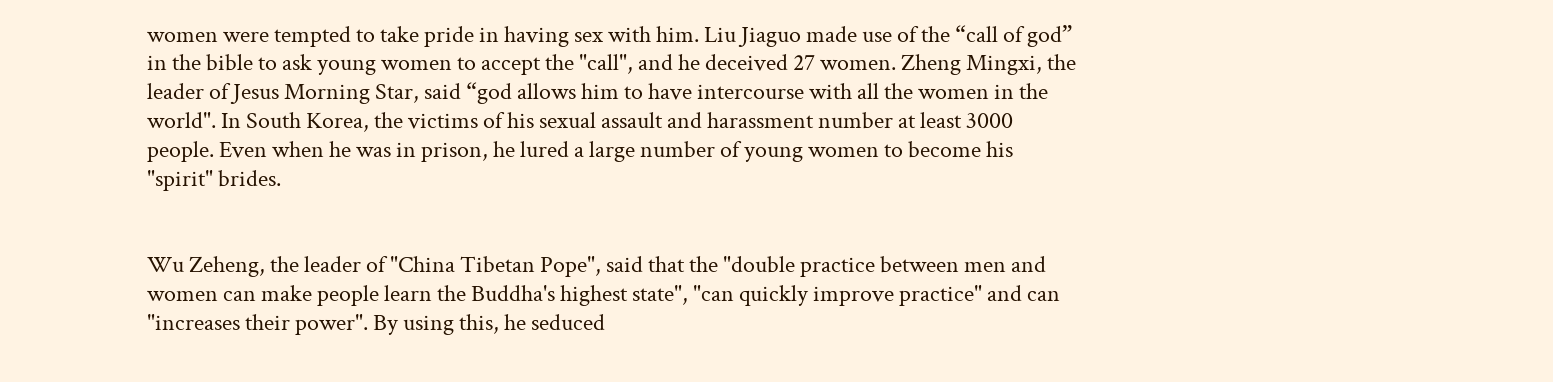women were tempted to take pride in having sex with him. Liu Jiaguo made use of the “call of god” in the bible to ask young women to accept the "call", and he deceived 27 women. Zheng Mingxi, the leader of Jesus Morning Star, said “god allows him to have intercourse with all the women in the world". In South Korea, the victims of his sexual assault and harassment number at least 3000 people. Even when he was in prison, he lured a large number of young women to become his "spirit" brides.


Wu Zeheng, the leader of "China Tibetan Pope", said that the "double practice between men and women can make people learn the Buddha's highest state", "can quickly improve practice" and can "increases their power". By using this, he seduced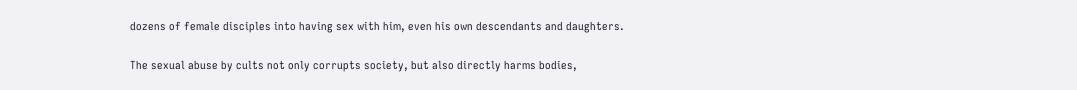dozens of female disciples into having sex with him, even his own descendants and daughters.

The sexual abuse by cults not only corrupts society, but also directly harms bodies,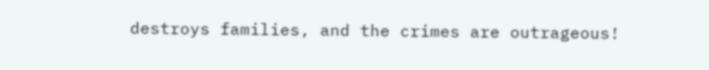destroys families, and the crimes are outrageous!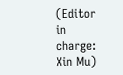(Editor in charge: Xin Mu)